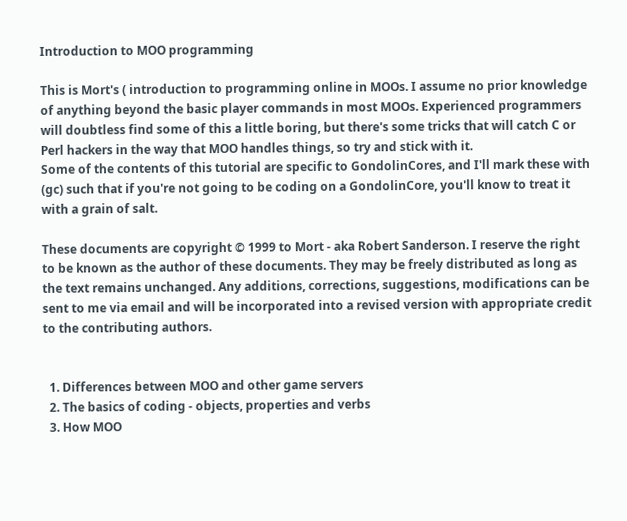Introduction to MOO programming

This is Mort's ( introduction to programming online in MOOs. I assume no prior knowledge of anything beyond the basic player commands in most MOOs. Experienced programmers will doubtless find some of this a little boring, but there's some tricks that will catch C or Perl hackers in the way that MOO handles things, so try and stick with it.
Some of the contents of this tutorial are specific to GondolinCores, and I'll mark these with (gc) such that if you're not going to be coding on a GondolinCore, you'll know to treat it with a grain of salt.

These documents are copyright © 1999 to Mort - aka Robert Sanderson. I reserve the right to be known as the author of these documents. They may be freely distributed as long as the text remains unchanged. Any additions, corrections, suggestions, modifications can be sent to me via email and will be incorporated into a revised version with appropriate credit to the contributing authors.


  1. Differences between MOO and other game servers
  2. The basics of coding - objects, properties and verbs
  3. How MOO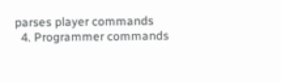parses player commands
  4. Programmer commands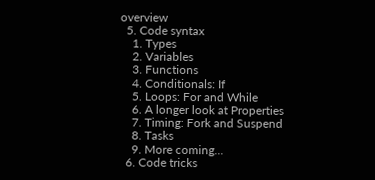overview
  5. Code syntax
    1. Types
    2. Variables
    3. Functions
    4. Conditionals: If
    5. Loops: For and While
    6. A longer look at Properties
    7. Timing: Fork and Suspend
    8. Tasks
    9. More coming...
  6. Code tricks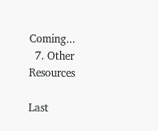Coming...
  7. Other Resources

Last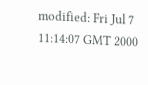modified: Fri Jul 7 11:14:07 GMT 2000